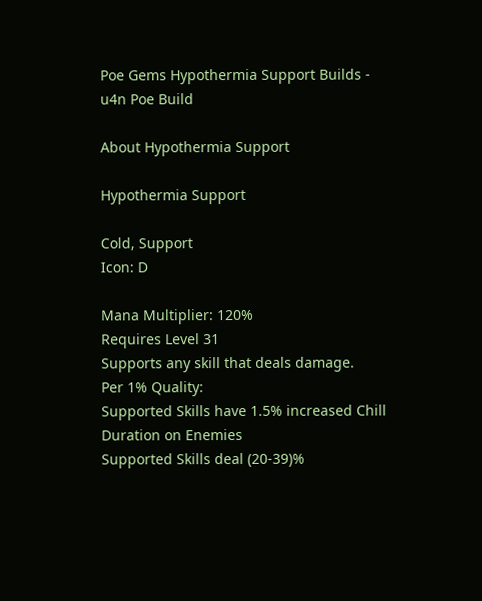Poe Gems Hypothermia Support Builds - u4n Poe Build

About Hypothermia Support

Hypothermia Support

Cold, Support
Icon: D

Mana Multiplier: 120%
Requires Level 31
Supports any skill that deals damage.
Per 1% Quality:
Supported Skills have 1.5% increased Chill Duration on Enemies
Supported Skills deal (20-39)%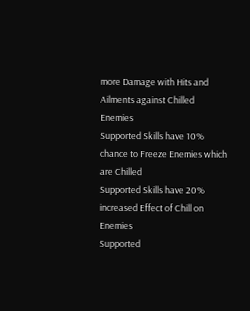more Damage with Hits and Ailments against Chilled Enemies
Supported Skills have 10% chance to Freeze Enemies which are Chilled
Supported Skills have 20% increased Effect of Chill on Enemies
Supported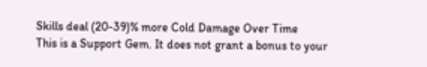Skills deal (20-39)% more Cold Damage Over Time
This is a Support Gem. It does not grant a bonus to your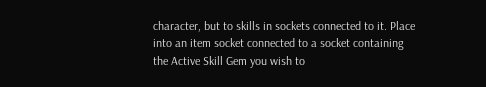character, but to skills in sockets connected to it. Place into an item socket connected to a socket containing the Active Skill Gem you wish to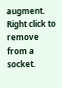augment. Right click to remove from a socket.